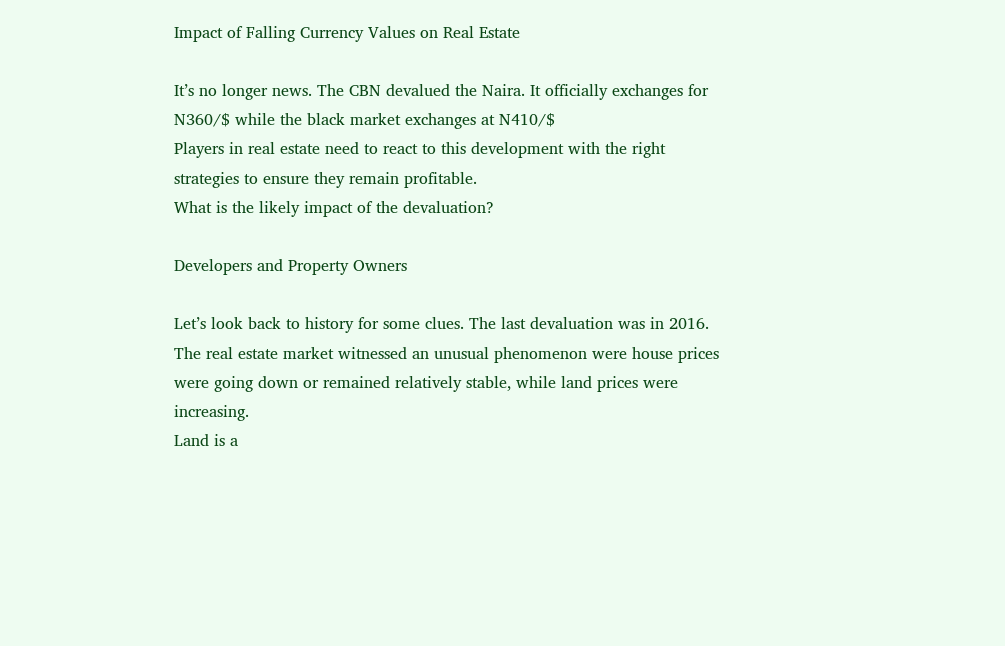Impact of Falling Currency Values on Real Estate

It’s no longer news. The CBN devalued the Naira. It officially exchanges for N360/$ while the black market exchanges at N410/$
Players in real estate need to react to this development with the right strategies to ensure they remain profitable.
What is the likely impact of the devaluation?

Developers and Property Owners

Let’s look back to history for some clues. The last devaluation was in 2016. The real estate market witnessed an unusual phenomenon were house prices were going down or remained relatively stable, while land prices were increasing.
Land is a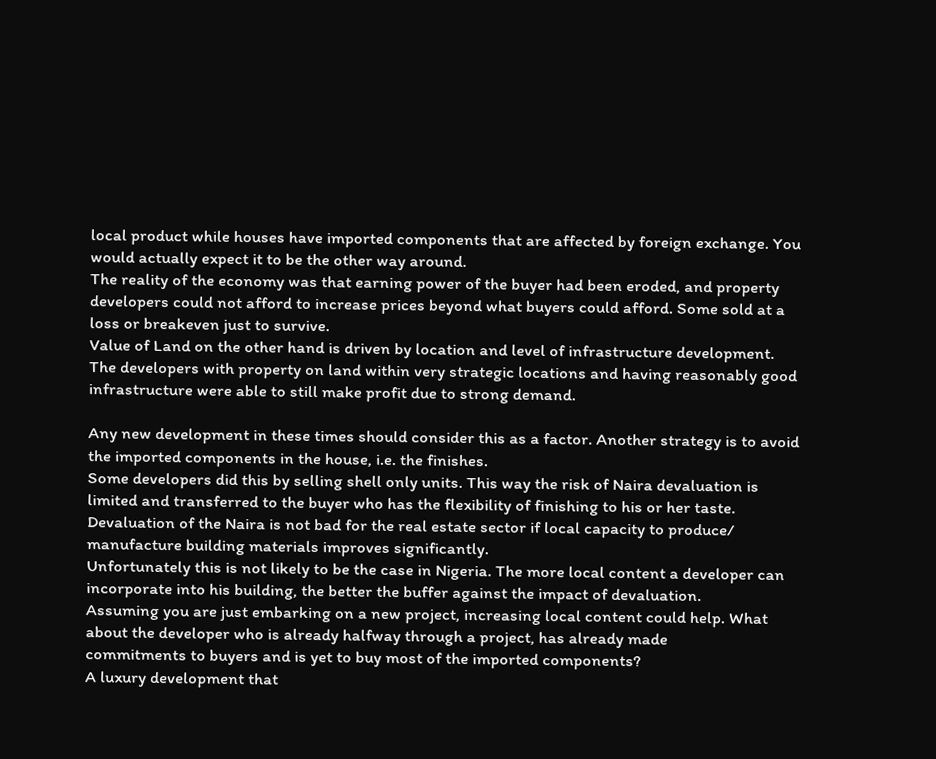local product while houses have imported components that are affected by foreign exchange. You would actually expect it to be the other way around.
The reality of the economy was that earning power of the buyer had been eroded, and property developers could not afford to increase prices beyond what buyers could afford. Some sold at a loss or breakeven just to survive.
Value of Land on the other hand is driven by location and level of infrastructure development.
The developers with property on land within very strategic locations and having reasonably good infrastructure were able to still make profit due to strong demand.

Any new development in these times should consider this as a factor. Another strategy is to avoid the imported components in the house, i.e. the finishes.
Some developers did this by selling shell only units. This way the risk of Naira devaluation is limited and transferred to the buyer who has the flexibility of finishing to his or her taste.
Devaluation of the Naira is not bad for the real estate sector if local capacity to produce/ manufacture building materials improves significantly.
Unfortunately this is not likely to be the case in Nigeria. The more local content a developer can incorporate into his building, the better the buffer against the impact of devaluation.
Assuming you are just embarking on a new project, increasing local content could help. What about the developer who is already halfway through a project, has already made
commitments to buyers and is yet to buy most of the imported components?
A luxury development that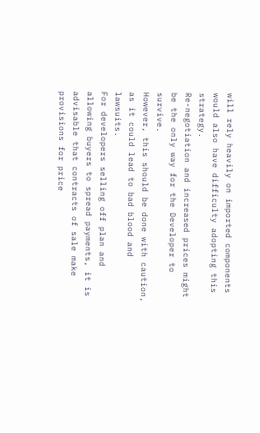will rely heavily on imported components would also have difficulty adopting this strategy.
Re-negotiation and increased prices might be the only way for the Developer to survive.
However, this should be done with caution, as it could lead to bad blood and lawsuits.
For developers selling off plan and allowing buyers to spread payments, it is advisable that contracts of sale make provisions for price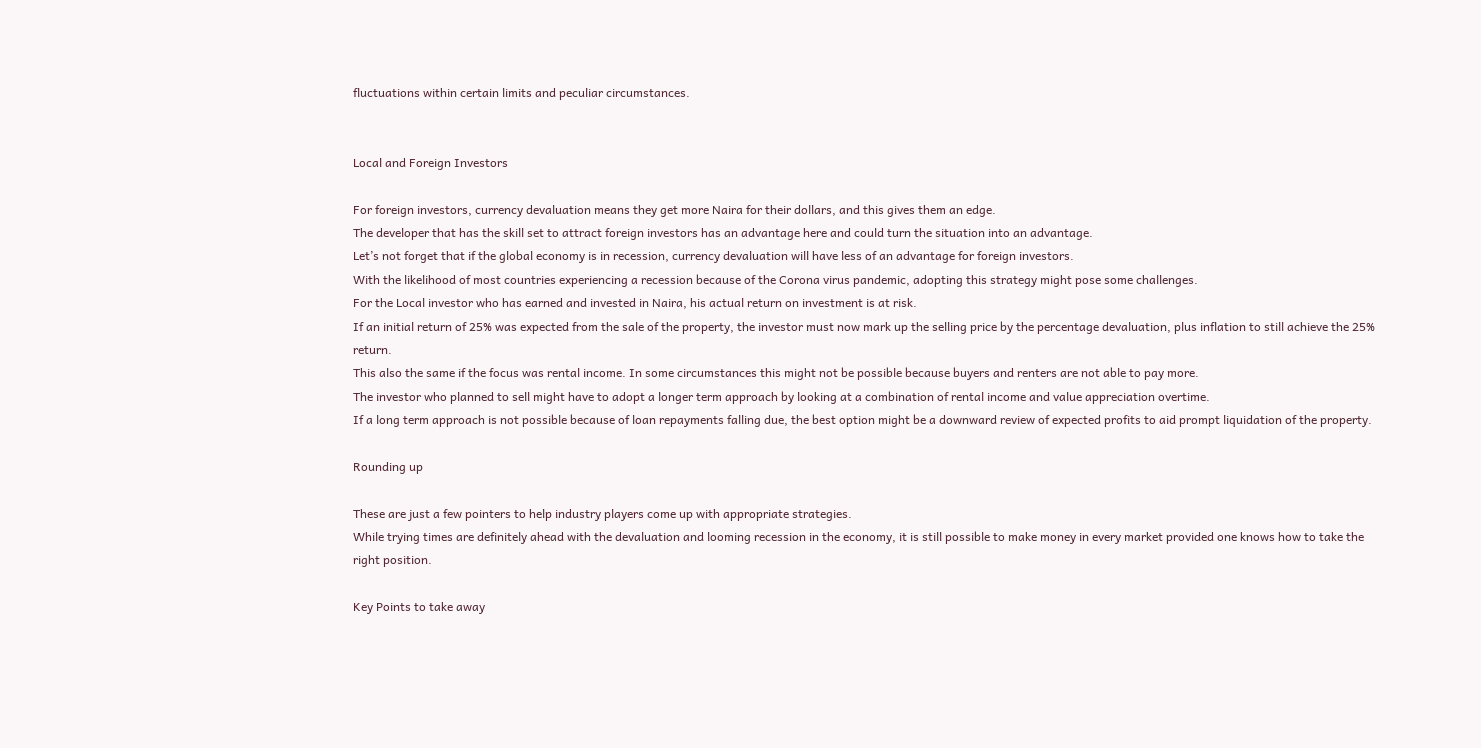fluctuations within certain limits and peculiar circumstances.


Local and Foreign Investors

For foreign investors, currency devaluation means they get more Naira for their dollars, and this gives them an edge.
The developer that has the skill set to attract foreign investors has an advantage here and could turn the situation into an advantage.
Let’s not forget that if the global economy is in recession, currency devaluation will have less of an advantage for foreign investors.
With the likelihood of most countries experiencing a recession because of the Corona virus pandemic, adopting this strategy might pose some challenges.
For the Local investor who has earned and invested in Naira, his actual return on investment is at risk.
If an initial return of 25% was expected from the sale of the property, the investor must now mark up the selling price by the percentage devaluation, plus inflation to still achieve the 25% return.
This also the same if the focus was rental income. In some circumstances this might not be possible because buyers and renters are not able to pay more.
The investor who planned to sell might have to adopt a longer term approach by looking at a combination of rental income and value appreciation overtime.
If a long term approach is not possible because of loan repayments falling due, the best option might be a downward review of expected profits to aid prompt liquidation of the property.

Rounding up

These are just a few pointers to help industry players come up with appropriate strategies.
While trying times are definitely ahead with the devaluation and looming recession in the economy, it is still possible to make money in every market provided one knows how to take the right position.

Key Points to take away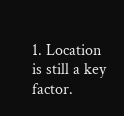1. Location is still a key factor.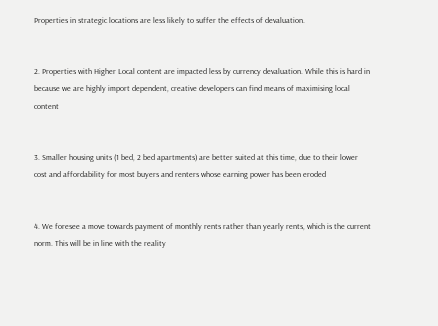Properties in strategic locations are less likely to suffer the effects of devaluation.


2. Properties with Higher Local content are impacted less by currency devaluation. While this is hard in because we are highly import dependent, creative developers can find means of maximising local content


3. Smaller housing units (1 bed, 2 bed apartments) are better suited at this time, due to their lower cost and affordability for most buyers and renters whose earning power has been eroded


4. We foresee a move towards payment of monthly rents rather than yearly rents, which is the current norm. This will be in line with the reality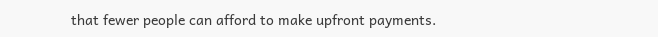that fewer people can afford to make upfront payments.